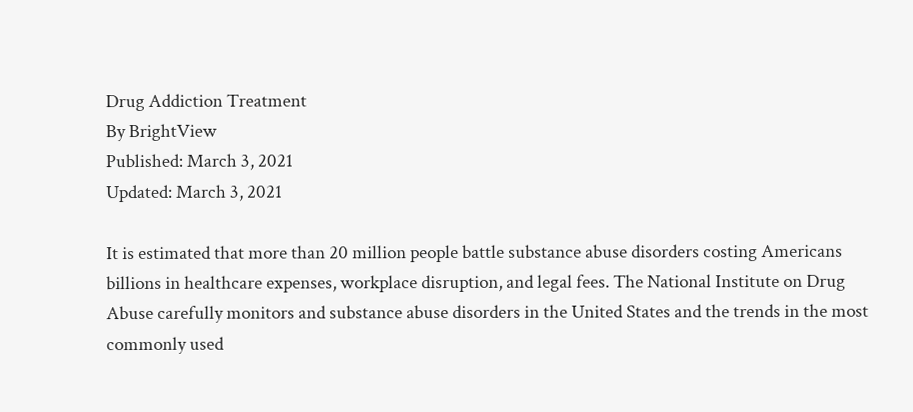Drug Addiction Treatment
By BrightView
Published: March 3, 2021
Updated: March 3, 2021

It is estimated that more than 20 million people battle substance abuse disorders costing Americans billions in healthcare expenses, workplace disruption, and legal fees. The National Institute on Drug Abuse carefully monitors and substance abuse disorders in the United States and the trends in the most commonly used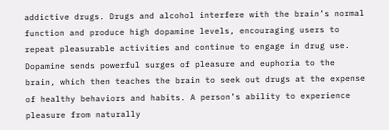addictive drugs. Drugs and alcohol interfere with the brain’s normal function and produce high dopamine levels, encouraging users to repeat pleasurable activities and continue to engage in drug use. Dopamine sends powerful surges of pleasure and euphoria to the brain, which then teaches the brain to seek out drugs at the expense of healthy behaviors and habits. A person’s ability to experience pleasure from naturally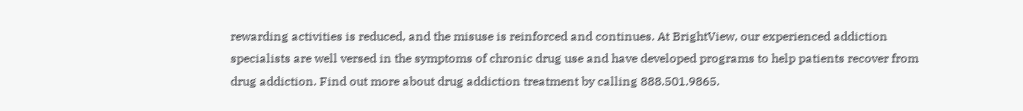rewarding activities is reduced, and the misuse is reinforced and continues. At BrightView, our experienced addiction specialists are well versed in the symptoms of chronic drug use and have developed programs to help patients recover from drug addiction. Find out more about drug addiction treatment by calling 888.501.9865.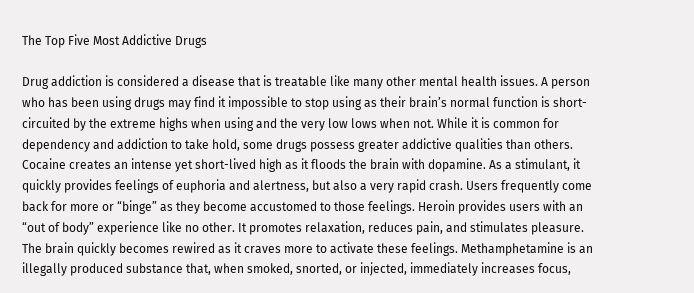The Top Five Most Addictive Drugs

Drug addiction is considered a disease that is treatable like many other mental health issues. A person who has been using drugs may find it impossible to stop using as their brain’s normal function is short-circuited by the extreme highs when using and the very low lows when not. While it is common for dependency and addiction to take hold, some drugs possess greater addictive qualities than others. Cocaine creates an intense yet short-lived high as it floods the brain with dopamine. As a stimulant, it quickly provides feelings of euphoria and alertness, but also a very rapid crash. Users frequently come back for more or “binge” as they become accustomed to those feelings. Heroin provides users with an “out of body” experience like no other. It promotes relaxation, reduces pain, and stimulates pleasure. The brain quickly becomes rewired as it craves more to activate these feelings. Methamphetamine is an illegally produced substance that, when smoked, snorted, or injected, immediately increases focus,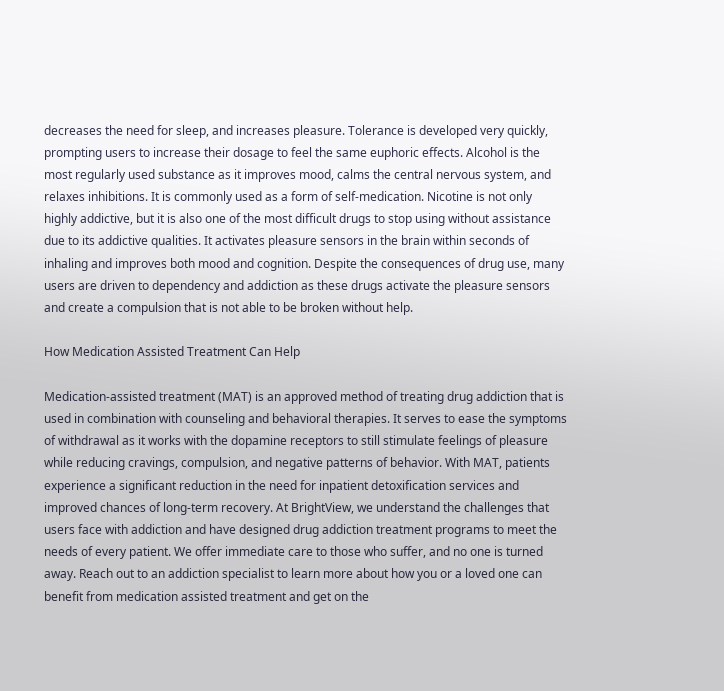decreases the need for sleep, and increases pleasure. Tolerance is developed very quickly, prompting users to increase their dosage to feel the same euphoric effects. Alcohol is the most regularly used substance as it improves mood, calms the central nervous system, and relaxes inhibitions. It is commonly used as a form of self-medication. Nicotine is not only highly addictive, but it is also one of the most difficult drugs to stop using without assistance due to its addictive qualities. It activates pleasure sensors in the brain within seconds of inhaling and improves both mood and cognition. Despite the consequences of drug use, many users are driven to dependency and addiction as these drugs activate the pleasure sensors and create a compulsion that is not able to be broken without help.

How Medication Assisted Treatment Can Help

Medication-assisted treatment (MAT) is an approved method of treating drug addiction that is used in combination with counseling and behavioral therapies. It serves to ease the symptoms of withdrawal as it works with the dopamine receptors to still stimulate feelings of pleasure while reducing cravings, compulsion, and negative patterns of behavior. With MAT, patients experience a significant reduction in the need for inpatient detoxification services and improved chances of long-term recovery. At BrightView, we understand the challenges that users face with addiction and have designed drug addiction treatment programs to meet the needs of every patient. We offer immediate care to those who suffer, and no one is turned away. Reach out to an addiction specialist to learn more about how you or a loved one can benefit from medication assisted treatment and get on the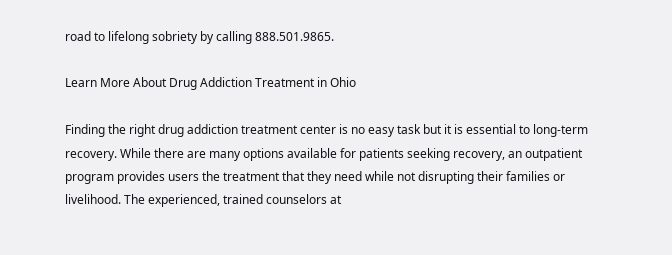road to lifelong sobriety by calling 888.501.9865.

Learn More About Drug Addiction Treatment in Ohio

Finding the right drug addiction treatment center is no easy task but it is essential to long-term recovery. While there are many options available for patients seeking recovery, an outpatient program provides users the treatment that they need while not disrupting their families or livelihood. The experienced, trained counselors at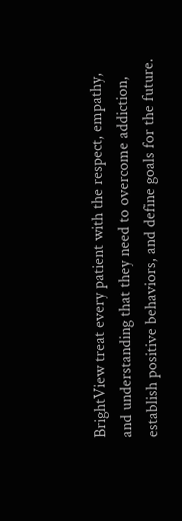BrightView treat every patient with the respect, empathy, and understanding that they need to overcome addiction, establish positive behaviors, and define goals for the future.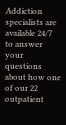Addiction specialists are available 24/7 to answer your questions about how one of our 22 outpatient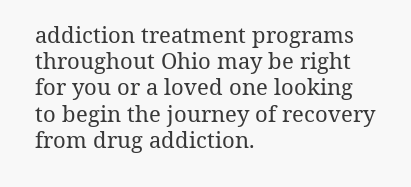addiction treatment programs throughout Ohio may be right for you or a loved one looking to begin the journey of recovery from drug addiction.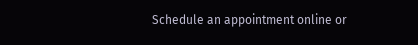Schedule an appointment online or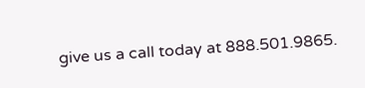give us a call today at 888.501.9865.